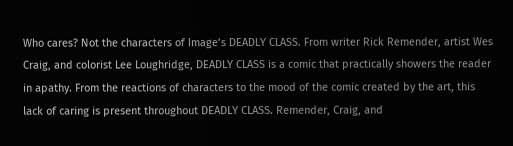Who cares? Not the characters of Image’s DEADLY CLASS. From writer Rick Remender, artist Wes Craig, and colorist Lee Loughridge, DEADLY CLASS is a comic that practically showers the reader in apathy. From the reactions of characters to the mood of the comic created by the art, this lack of caring is present throughout DEADLY CLASS. Remender, Craig, and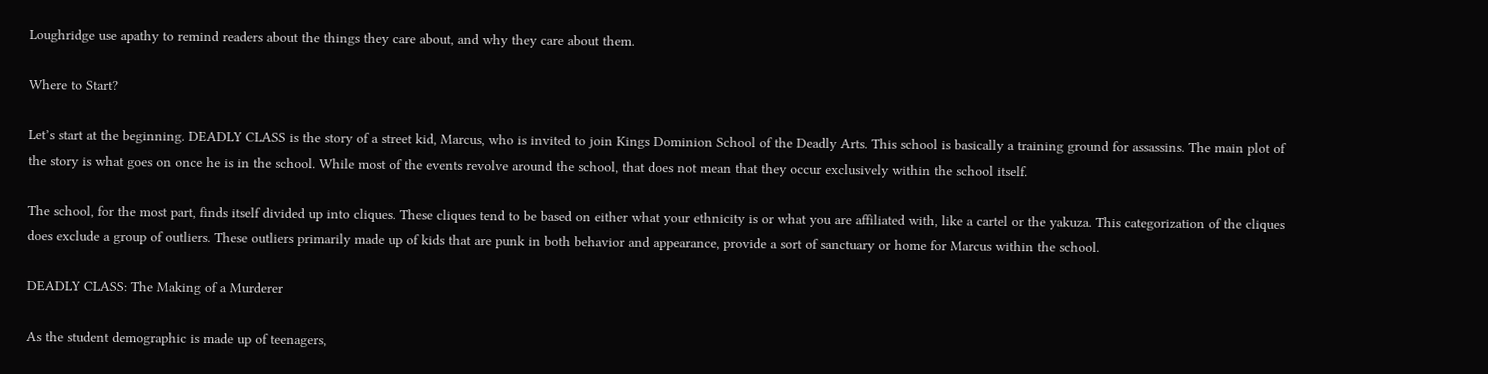Loughridge use apathy to remind readers about the things they care about, and why they care about them.

Where to Start?

Let’s start at the beginning. DEADLY CLASS is the story of a street kid, Marcus, who is invited to join Kings Dominion School of the Deadly Arts. This school is basically a training ground for assassins. The main plot of the story is what goes on once he is in the school. While most of the events revolve around the school, that does not mean that they occur exclusively within the school itself.

The school, for the most part, finds itself divided up into cliques. These cliques tend to be based on either what your ethnicity is or what you are affiliated with, like a cartel or the yakuza. This categorization of the cliques does exclude a group of outliers. These outliers primarily made up of kids that are punk in both behavior and appearance, provide a sort of sanctuary or home for Marcus within the school.

DEADLY CLASS: The Making of a Murderer

As the student demographic is made up of teenagers,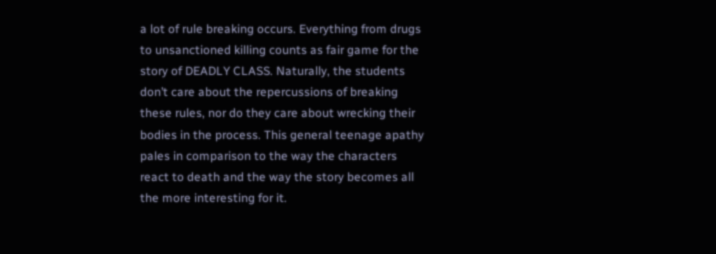a lot of rule breaking occurs. Everything from drugs to unsanctioned killing counts as fair game for the story of DEADLY CLASS. Naturally, the students don’t care about the repercussions of breaking these rules, nor do they care about wrecking their bodies in the process. This general teenage apathy pales in comparison to the way the characters react to death and the way the story becomes all the more interesting for it.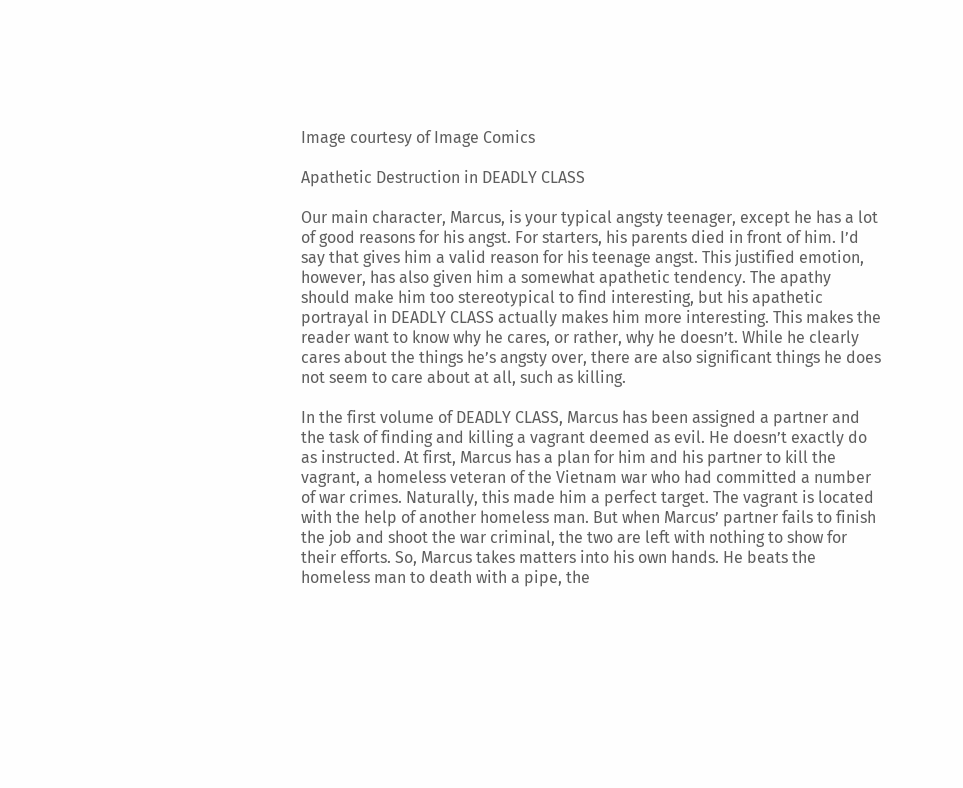Image courtesy of Image Comics

Apathetic Destruction in DEADLY CLASS

Our main character, Marcus, is your typical angsty teenager, except he has a lot of good reasons for his angst. For starters, his parents died in front of him. I’d say that gives him a valid reason for his teenage angst. This justified emotion, however, has also given him a somewhat apathetic tendency. The apathy should make him too stereotypical to find interesting, but his apathetic portrayal in DEADLY CLASS actually makes him more interesting. This makes the reader want to know why he cares, or rather, why he doesn’t. While he clearly cares about the things he’s angsty over, there are also significant things he does not seem to care about at all, such as killing.

In the first volume of DEADLY CLASS, Marcus has been assigned a partner and the task of finding and killing a vagrant deemed as evil. He doesn’t exactly do as instructed. At first, Marcus has a plan for him and his partner to kill the vagrant, a homeless veteran of the Vietnam war who had committed a number of war crimes. Naturally, this made him a perfect target. The vagrant is located with the help of another homeless man. But when Marcus’ partner fails to finish the job and shoot the war criminal, the two are left with nothing to show for their efforts. So, Marcus takes matters into his own hands. He beats the homeless man to death with a pipe, the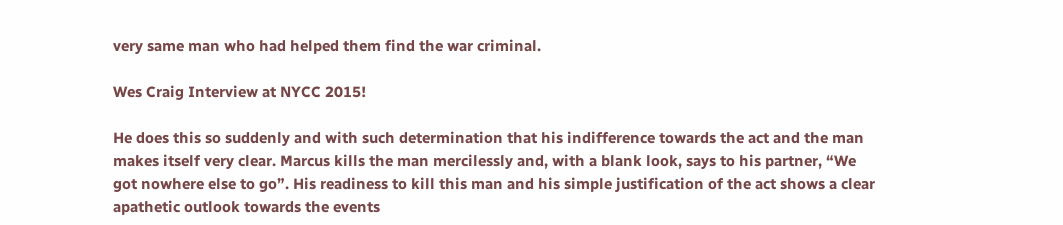very same man who had helped them find the war criminal.

Wes Craig Interview at NYCC 2015!

He does this so suddenly and with such determination that his indifference towards the act and the man makes itself very clear. Marcus kills the man mercilessly and, with a blank look, says to his partner, “We got nowhere else to go”. His readiness to kill this man and his simple justification of the act shows a clear apathetic outlook towards the events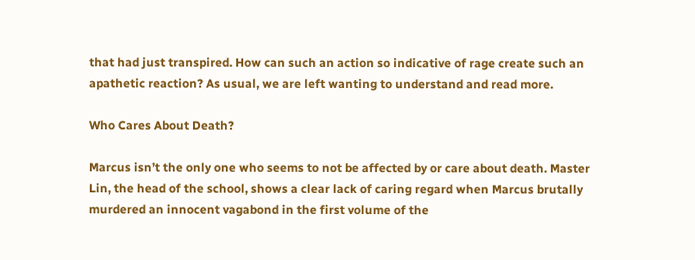that had just transpired. How can such an action so indicative of rage create such an apathetic reaction? As usual, we are left wanting to understand and read more.

Who Cares About Death?

Marcus isn’t the only one who seems to not be affected by or care about death. Master Lin, the head of the school, shows a clear lack of caring regard when Marcus brutally murdered an innocent vagabond in the first volume of the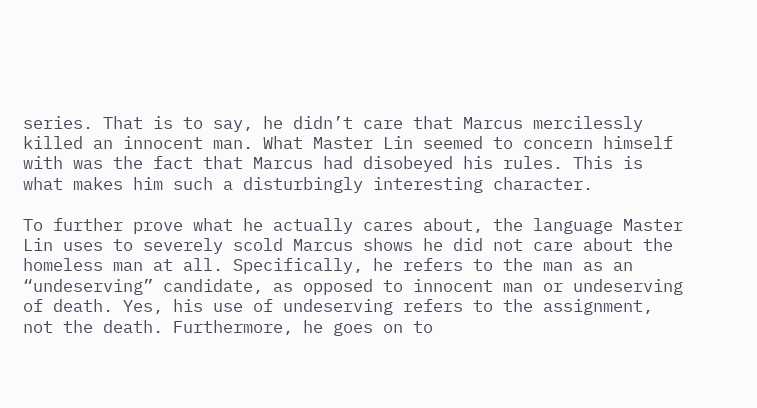series. That is to say, he didn’t care that Marcus mercilessly killed an innocent man. What Master Lin seemed to concern himself with was the fact that Marcus had disobeyed his rules. This is what makes him such a disturbingly interesting character.

To further prove what he actually cares about, the language Master Lin uses to severely scold Marcus shows he did not care about the homeless man at all. Specifically, he refers to the man as an “undeserving” candidate, as opposed to innocent man or undeserving of death. Yes, his use of undeserving refers to the assignment, not the death. Furthermore, he goes on to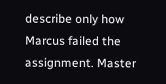describe only how Marcus failed the assignment. Master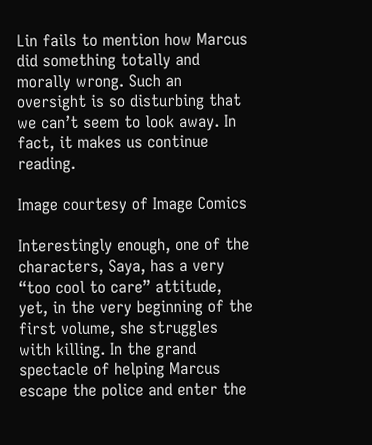Lin fails to mention how Marcus did something totally and morally wrong. Such an oversight is so disturbing that we can’t seem to look away. In fact, it makes us continue reading.

Image courtesy of Image Comics

Interestingly enough, one of the characters, Saya, has a very “too cool to care” attitude, yet, in the very beginning of the first volume, she struggles with killing. In the grand spectacle of helping Marcus escape the police and enter the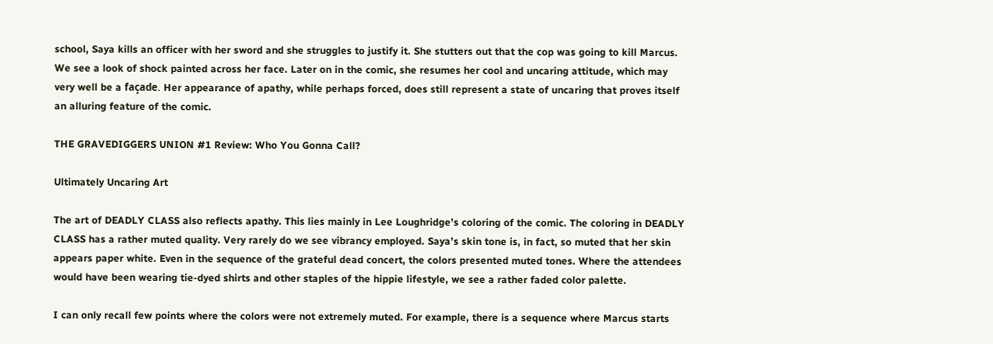school, Saya kills an officer with her sword and she struggles to justify it. She stutters out that the cop was going to kill Marcus. We see a look of shock painted across her face. Later on in the comic, she resumes her cool and uncaring attitude, which may very well be a façade. Her appearance of apathy, while perhaps forced, does still represent a state of uncaring that proves itself an alluring feature of the comic.

THE GRAVEDIGGERS UNION #1 Review: Who You Gonna Call?

Ultimately Uncaring Art

The art of DEADLY CLASS also reflects apathy. This lies mainly in Lee Loughridge’s coloring of the comic. The coloring in DEADLY CLASS has a rather muted quality. Very rarely do we see vibrancy employed. Saya’s skin tone is, in fact, so muted that her skin appears paper white. Even in the sequence of the grateful dead concert, the colors presented muted tones. Where the attendees would have been wearing tie-dyed shirts and other staples of the hippie lifestyle, we see a rather faded color palette.

I can only recall few points where the colors were not extremely muted. For example, there is a sequence where Marcus starts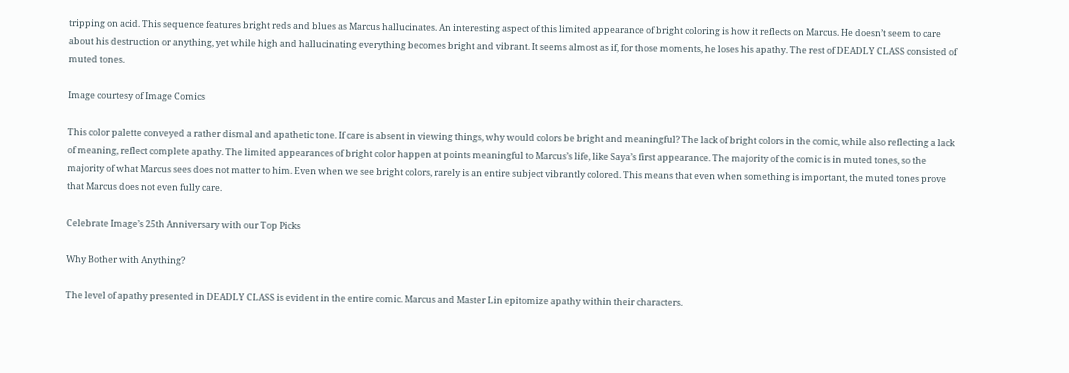tripping on acid. This sequence features bright reds and blues as Marcus hallucinates. An interesting aspect of this limited appearance of bright coloring is how it reflects on Marcus. He doesn’t seem to care about his destruction or anything, yet while high and hallucinating everything becomes bright and vibrant. It seems almost as if, for those moments, he loses his apathy. The rest of DEADLY CLASS consisted of muted tones.

Image courtesy of Image Comics

This color palette conveyed a rather dismal and apathetic tone. If care is absent in viewing things, why would colors be bright and meaningful? The lack of bright colors in the comic, while also reflecting a lack of meaning, reflect complete apathy. The limited appearances of bright color happen at points meaningful to Marcus’s life, like Saya’s first appearance. The majority of the comic is in muted tones, so the majority of what Marcus sees does not matter to him. Even when we see bright colors, rarely is an entire subject vibrantly colored. This means that even when something is important, the muted tones prove that Marcus does not even fully care.

Celebrate Image’s 25th Anniversary with our Top Picks

Why Bother with Anything?

The level of apathy presented in DEADLY CLASS is evident in the entire comic. Marcus and Master Lin epitomize apathy within their characters.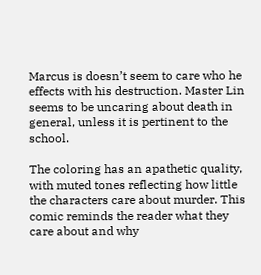Marcus is doesn’t seem to care who he effects with his destruction. Master Lin seems to be uncaring about death in general, unless it is pertinent to the school.

The coloring has an apathetic quality, with muted tones reflecting how little the characters care about murder. This comic reminds the reader what they care about and why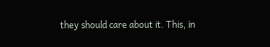they should care about it. This, in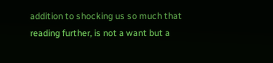addition to shocking us so much that reading further, is not a want but a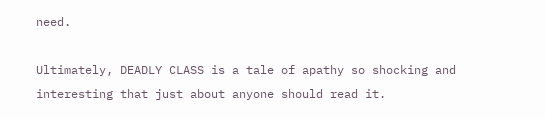need.

Ultimately, DEADLY CLASS is a tale of apathy so shocking and interesting that just about anyone should read it.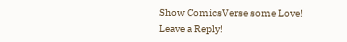Show ComicsVerse some Love! Leave a Reply!